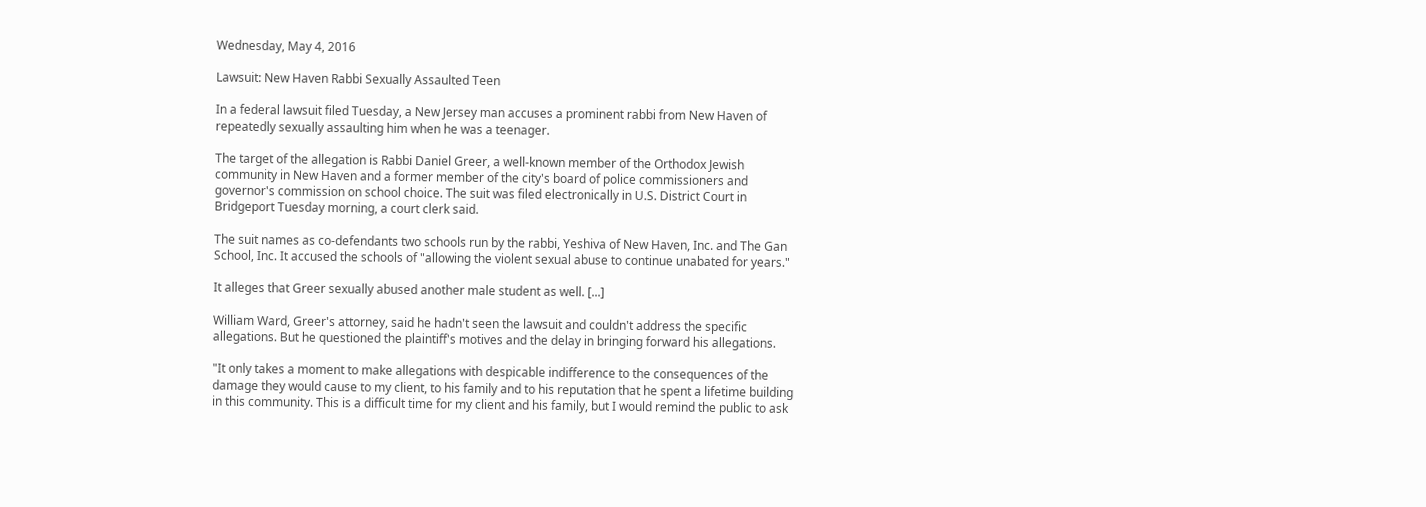Wednesday, May 4, 2016

Lawsuit: New Haven Rabbi Sexually Assaulted Teen

In a federal lawsuit filed Tuesday, a New Jersey man accuses a prominent rabbi from New Haven of repeatedly sexually assaulting him when he was a teenager.

The target of the allegation is Rabbi Daniel Greer, a well-known member of the Orthodox Jewish community in New Haven and a former member of the city's board of police commissioners and governor's commission on school choice. The suit was filed electronically in U.S. District Court in Bridgeport Tuesday morning, a court clerk said.

The suit names as co-defendants two schools run by the rabbi, Yeshiva of New Haven, Inc. and The Gan School, Inc. It accused the schools of "allowing the violent sexual abuse to continue unabated for years."

It alleges that Greer sexually abused another male student as well. [...]

William Ward, Greer's attorney, said he hadn't seen the lawsuit and couldn't address the specific allegations. But he questioned the plaintiff's motives and the delay in bringing forward his allegations.

"It only takes a moment to make allegations with despicable indifference to the consequences of the damage they would cause to my client, to his family and to his reputation that he spent a lifetime building in this community. This is a difficult time for my client and his family, but I would remind the public to ask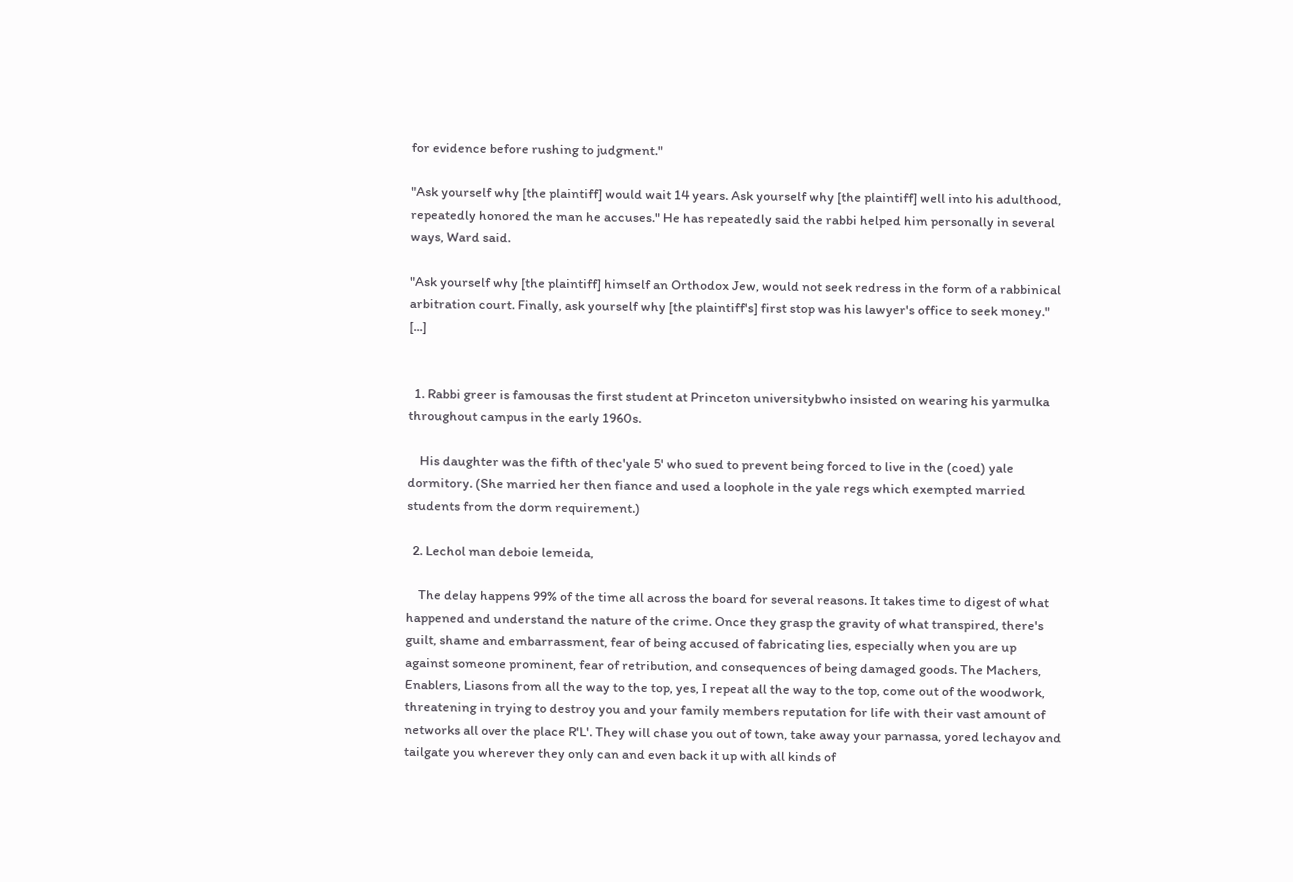for evidence before rushing to judgment."

"Ask yourself why [the plaintiff] would wait 14 years. Ask yourself why [the plaintiff] well into his adulthood, repeatedly honored the man he accuses." He has repeatedly said the rabbi helped him personally in several ways, Ward said.

"Ask yourself why [the plaintiff] himself an Orthodox Jew, would not seek redress in the form of a rabbinical arbitration court. Finally, ask yourself why [the plaintiff's] first stop was his lawyer's office to seek money." [...]


  1. Rabbi greer is famousas the first student at Princeton universitybwho insisted on wearing his yarmulka throughout campus in the early 1960s.

    His daughter was the fifth of thec'yale 5' who sued to prevent being forced to live in the (coed) yale dormitory. (She married her then fiance and used a loophole in the yale regs which exempted married students from the dorm requirement.)

  2. Lechol man deboie lemeida,

    The delay happens 99% of the time all across the board for several reasons. It takes time to digest of what happened and understand the nature of the crime. Once they grasp the gravity of what transpired, there's guilt, shame and embarrassment, fear of being accused of fabricating lies, especially when you are up against someone prominent, fear of retribution, and consequences of being damaged goods. The Machers, Enablers, Liasons from all the way to the top, yes, I repeat all the way to the top, come out of the woodwork, threatening in trying to destroy you and your family members reputation for life with their vast amount of networks all over the place R'L'. They will chase you out of town, take away your parnassa, yored lechayov and tailgate you wherever they only can and even back it up with all kinds of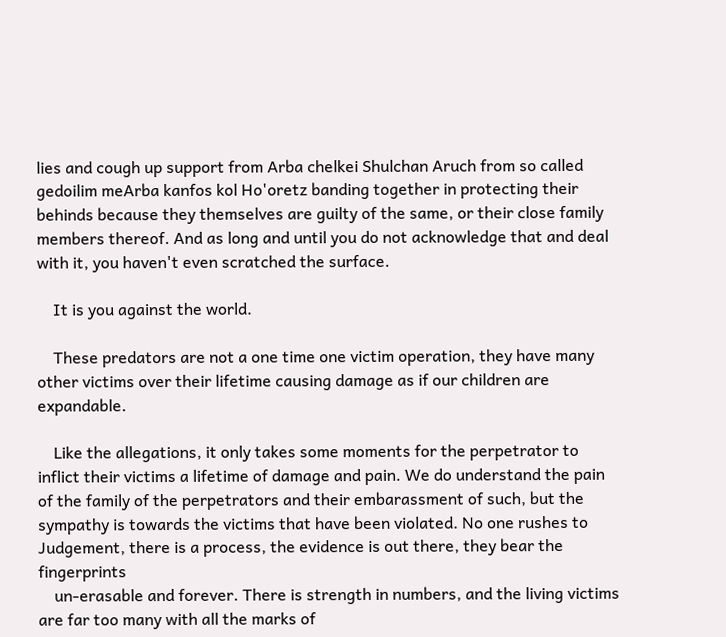lies and cough up support from Arba chelkei Shulchan Aruch from so called gedoilim meArba kanfos kol Ho'oretz banding together in protecting their behinds because they themselves are guilty of the same, or their close family members thereof. And as long and until you do not acknowledge that and deal with it, you haven't even scratched the surface.

    It is you against the world.

    These predators are not a one time one victim operation, they have many other victims over their lifetime causing damage as if our children are expandable.

    Like the allegations, it only takes some moments for the perpetrator to inflict their victims a lifetime of damage and pain. We do understand the pain of the family of the perpetrators and their embarassment of such, but the sympathy is towards the victims that have been violated. No one rushes to Judgement, there is a process, the evidence is out there, they bear the fingerprints
    un-erasable and forever. There is strength in numbers, and the living victims are far too many with all the marks of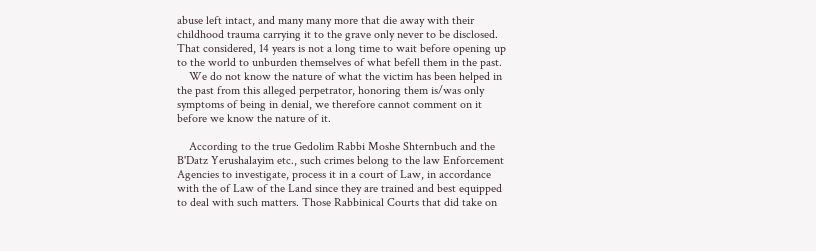abuse left intact, and many many more that die away with their childhood trauma carrying it to the grave only never to be disclosed. That considered, 14 years is not a long time to wait before opening up to the world to unburden themselves of what befell them in the past.
    We do not know the nature of what the victim has been helped in the past from this alleged perpetrator, honoring them is/was only symptoms of being in denial, we therefore cannot comment on it before we know the nature of it.

    According to the true Gedolim Rabbi Moshe Shternbuch and the B'Datz Yerushalayim etc., such crimes belong to the law Enforcement Agencies to investigate, process it in a court of Law, in accordance with the of Law of the Land since they are trained and best equipped to deal with such matters. Those Rabbinical Courts that did take on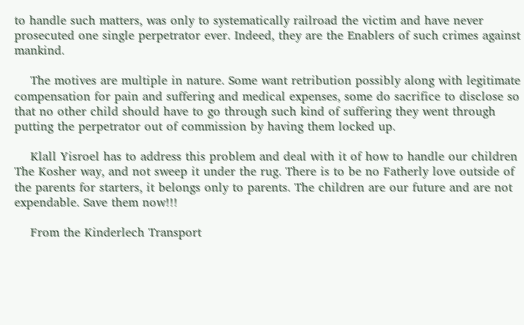to handle such matters, was only to systematically railroad the victim and have never prosecuted one single perpetrator ever. Indeed, they are the Enablers of such crimes against mankind.

    The motives are multiple in nature. Some want retribution possibly along with legitimate compensation for pain and suffering and medical expenses, some do sacrifice to disclose so that no other child should have to go through such kind of suffering they went through putting the perpetrator out of commission by having them locked up.

    Klall Yisroel has to address this problem and deal with it of how to handle our children The Kosher way, and not sweep it under the rug. There is to be no Fatherly love outside of the parents for starters, it belongs only to parents. The children are our future and are not expendable. Save them now!!!

    From the Kinderlech Transport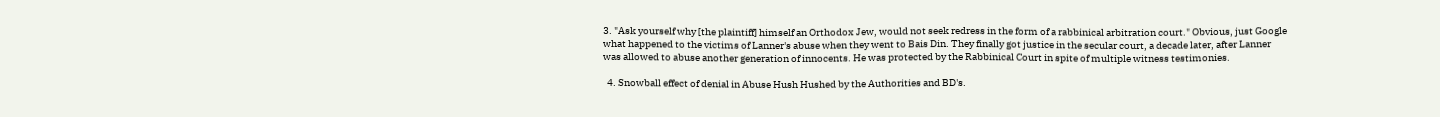3. "Ask yourself why [the plaintiff] himself an Orthodox Jew, would not seek redress in the form of a rabbinical arbitration court." Obvious, just Google what happened to the victims of Lanner's abuse when they went to Bais Din. They finally got justice in the secular court, a decade later, after Lanner was allowed to abuse another generation of innocents. He was protected by the Rabbinical Court in spite of multiple witness testimonies.

  4. Snowball effect of denial in Abuse Hush Hushed by the Authorities and BD's.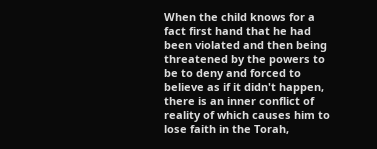When the child knows for a fact first hand that he had been violated and then being threatened by the powers to be to deny and forced to believe as if it didn't happen, there is an inner conflict of reality of which causes him to lose faith in the Torah,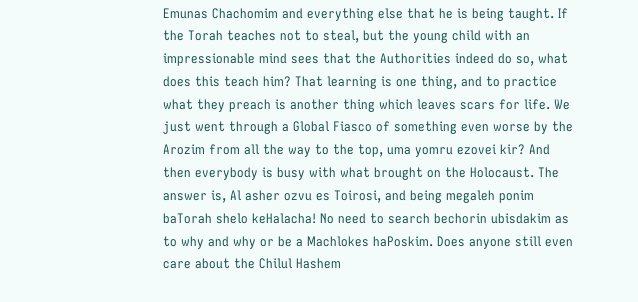Emunas Chachomim and everything else that he is being taught. If the Torah teaches not to steal, but the young child with an impressionable mind sees that the Authorities indeed do so, what does this teach him? That learning is one thing, and to practice what they preach is another thing which leaves scars for life. We just went through a Global Fiasco of something even worse by the Arozim from all the way to the top, uma yomru ezovei kir? And then everybody is busy with what brought on the Holocaust. The answer is, Al asher ozvu es Toirosi, and being megaleh ponim baTorah shelo keHalacha! No need to search bechorin ubisdakim as to why and why or be a Machlokes haPoskim. Does anyone still even care about the Chilul Hashem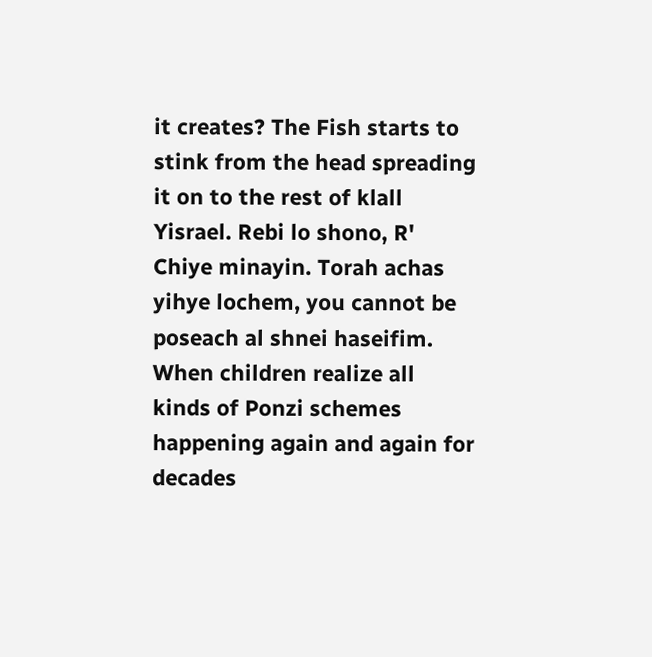it creates? The Fish starts to stink from the head spreading it on to the rest of klall Yisrael. Rebi lo shono, R' Chiye minayin. Torah achas yihye lochem, you cannot be poseach al shnei haseifim. When children realize all kinds of Ponzi schemes happening again and again for decades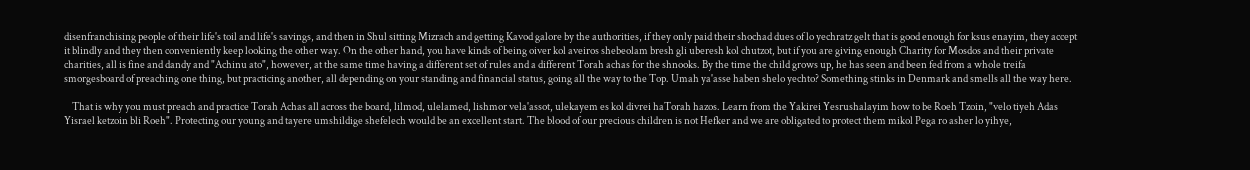disenfranchising people of their life's toil and life's savings, and then in Shul sitting Mizrach and getting Kavod galore by the authorities, if they only paid their shochad dues of lo yechratz gelt that is good enough for ksus enayim, they accept it blindly and they then conveniently keep looking the other way. On the other hand, you have kinds of being oiver kol aveiros shebeolam bresh gli uberesh kol chutzot, but if you are giving enough Charity for Mosdos and their private charities, all is fine and dandy and "Achinu ato", however, at the same time having a different set of rules and a different Torah achas for the shnooks. By the time the child grows up, he has seen and been fed from a whole treifa smorgesboard of preaching one thing, but practicing another, all depending on your standing and financial status, going all the way to the Top. Umah ya'asse haben shelo yechto? Something stinks in Denmark and smells all the way here.

    That is why you must preach and practice Torah Achas all across the board, lilmod, ulelamed, lishmor vela'assot, ulekayem es kol divrei haTorah hazos. Learn from the Yakirei Yesrushalayim how to be Roeh Tzoin, "velo tiyeh Adas Yisrael ketzoin bli Roeh". Protecting our young and tayere umshildige shefelech would be an excellent start. The blood of our precious children is not Hefker and we are obligated to protect them mikol Pega ro asher lo yihye,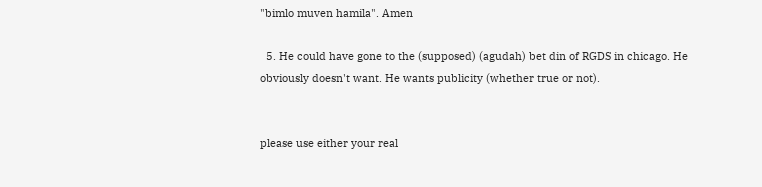"bimlo muven hamila". Amen

  5. He could have gone to the (supposed) (agudah) bet din of RGDS in chicago. He obviously doesn't want. He wants publicity (whether true or not).


please use either your real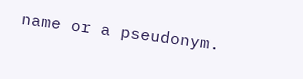name or a pseudonym.